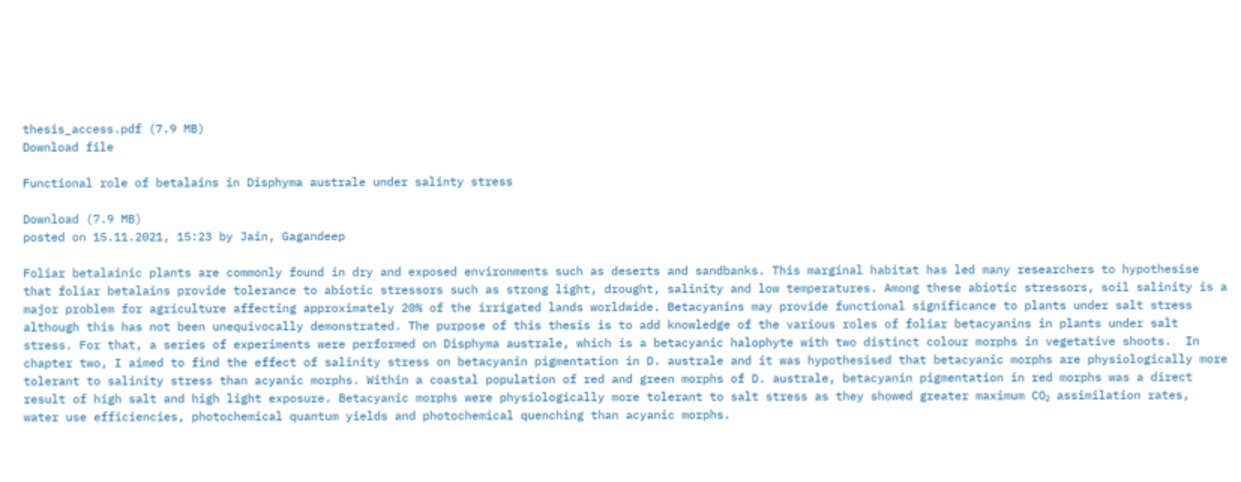thesis_access.pdf (7.9 MB)
Download file

Functional role of betalains in Disphyma australe under salinty stress

Download (7.9 MB)
posted on 15.11.2021, 15:23 by Jain, Gagandeep

Foliar betalainic plants are commonly found in dry and exposed environments such as deserts and sandbanks. This marginal habitat has led many researchers to hypothesise that foliar betalains provide tolerance to abiotic stressors such as strong light, drought, salinity and low temperatures. Among these abiotic stressors, soil salinity is a major problem for agriculture affecting approximately 20% of the irrigated lands worldwide. Betacyanins may provide functional significance to plants under salt stress although this has not been unequivocally demonstrated. The purpose of this thesis is to add knowledge of the various roles of foliar betacyanins in plants under salt stress. For that, a series of experiments were performed on Disphyma australe, which is a betacyanic halophyte with two distinct colour morphs in vegetative shoots.  In chapter two, I aimed to find the effect of salinity stress on betacyanin pigmentation in D. australe and it was hypothesised that betacyanic morphs are physiologically more tolerant to salinity stress than acyanic morphs. Within a coastal population of red and green morphs of D. australe, betacyanin pigmentation in red morphs was a direct result of high salt and high light exposure. Betacyanic morphs were physiologically more tolerant to salt stress as they showed greater maximum CO₂ assimilation rates, water use efficiencies, photochemical quantum yields and photochemical quenching than acyanic morphs.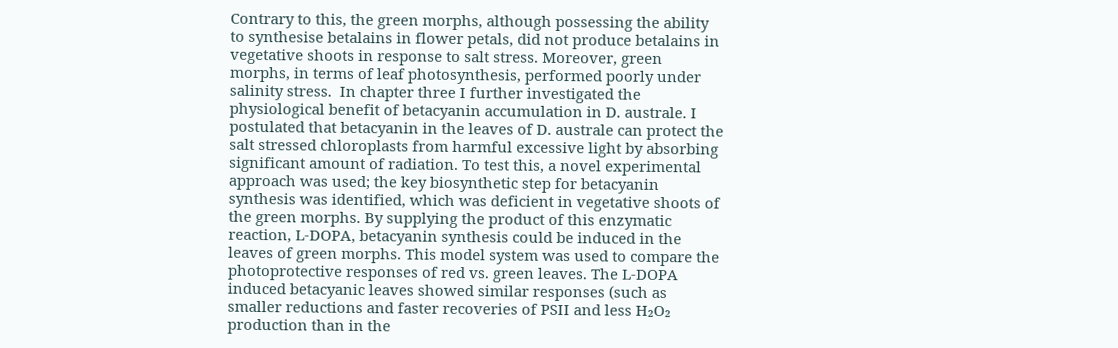Contrary to this, the green morphs, although possessing the ability to synthesise betalains in flower petals, did not produce betalains in vegetative shoots in response to salt stress. Moreover, green morphs, in terms of leaf photosynthesis, performed poorly under salinity stress.  In chapter three I further investigated the physiological benefit of betacyanin accumulation in D. australe. I postulated that betacyanin in the leaves of D. australe can protect the salt stressed chloroplasts from harmful excessive light by absorbing significant amount of radiation. To test this, a novel experimental approach was used; the key biosynthetic step for betacyanin synthesis was identified, which was deficient in vegetative shoots of the green morphs. By supplying the product of this enzymatic reaction, L-DOPA, betacyanin synthesis could be induced in the leaves of green morphs. This model system was used to compare the photoprotective responses of red vs. green leaves. The L-DOPA induced betacyanic leaves showed similar responses (such as smaller reductions and faster recoveries of PSII and less H₂O₂ production than in the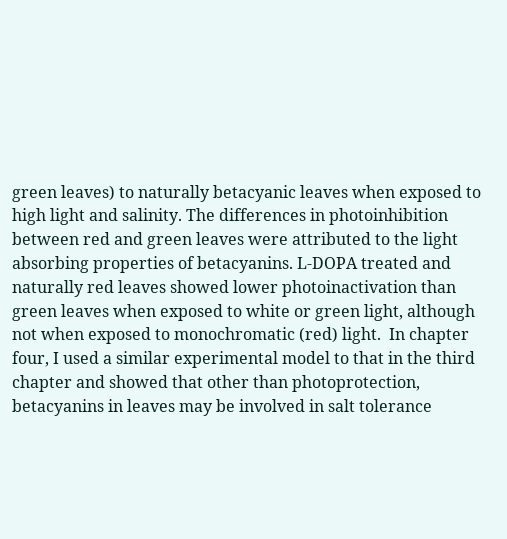green leaves) to naturally betacyanic leaves when exposed to high light and salinity. The differences in photoinhibition between red and green leaves were attributed to the light absorbing properties of betacyanins. L-DOPA treated and naturally red leaves showed lower photoinactivation than green leaves when exposed to white or green light, although not when exposed to monochromatic (red) light.  In chapter four, I used a similar experimental model to that in the third chapter and showed that other than photoprotection, betacyanins in leaves may be involved in salt tolerance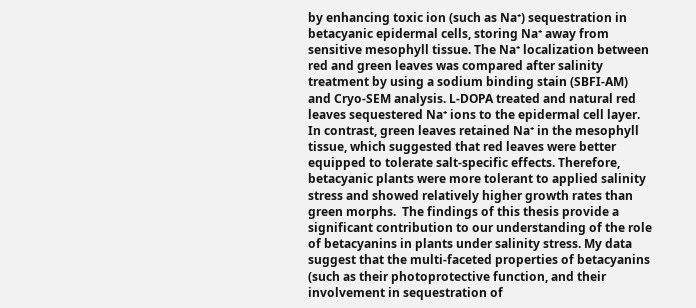by enhancing toxic ion (such as Na⁺) sequestration in betacyanic epidermal cells, storing Na⁺ away from sensitive mesophyll tissue. The Na⁺ localization between red and green leaves was compared after salinity treatment by using a sodium binding stain (SBFI-AM) and Cryo-SEM analysis. L-DOPA treated and natural red leaves sequestered Na⁺ ions to the epidermal cell layer. In contrast, green leaves retained Na⁺ in the mesophyll tissue, which suggested that red leaves were better equipped to tolerate salt-specific effects. Therefore, betacyanic plants were more tolerant to applied salinity stress and showed relatively higher growth rates than green morphs.  The findings of this thesis provide a significant contribution to our understanding of the role of betacyanins in plants under salinity stress. My data suggest that the multi-faceted properties of betacyanins (such as their photoprotective function, and their involvement in sequestration of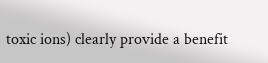toxic ions) clearly provide a benefit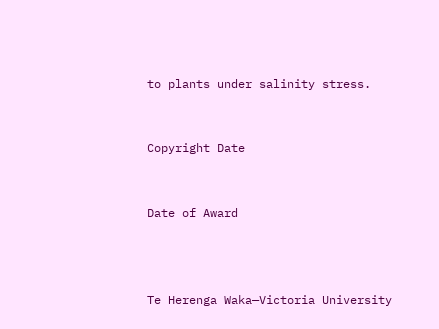to plants under salinity stress.


Copyright Date


Date of Award



Te Herenga Waka—Victoria University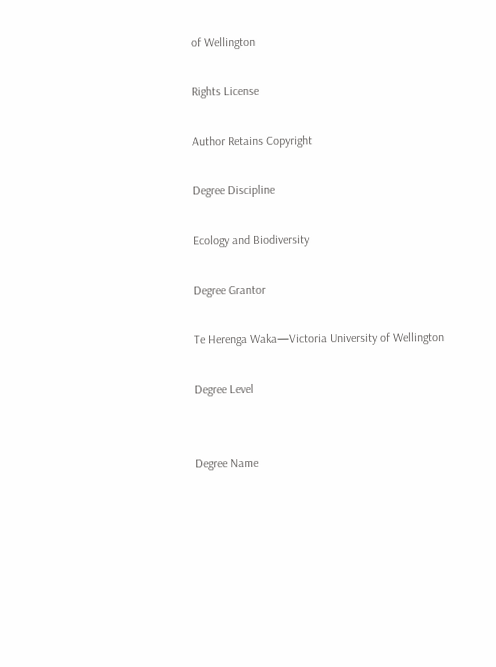of Wellington

Rights License

Author Retains Copyright

Degree Discipline

Ecology and Biodiversity

Degree Grantor

Te Herenga Waka—Victoria University of Wellington

Degree Level


Degree Name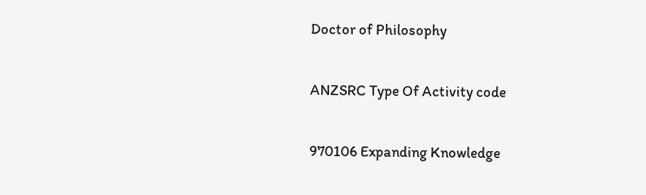Doctor of Philosophy

ANZSRC Type Of Activity code

970106 Expanding Knowledge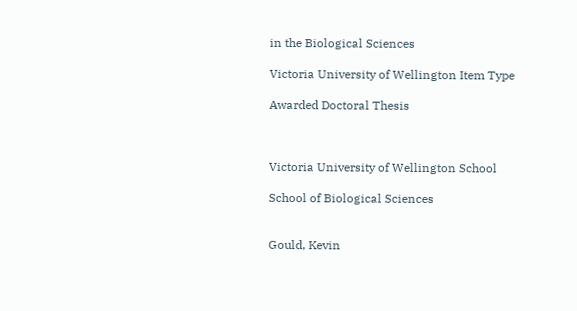in the Biological Sciences

Victoria University of Wellington Item Type

Awarded Doctoral Thesis



Victoria University of Wellington School

School of Biological Sciences


Gould, Kevin